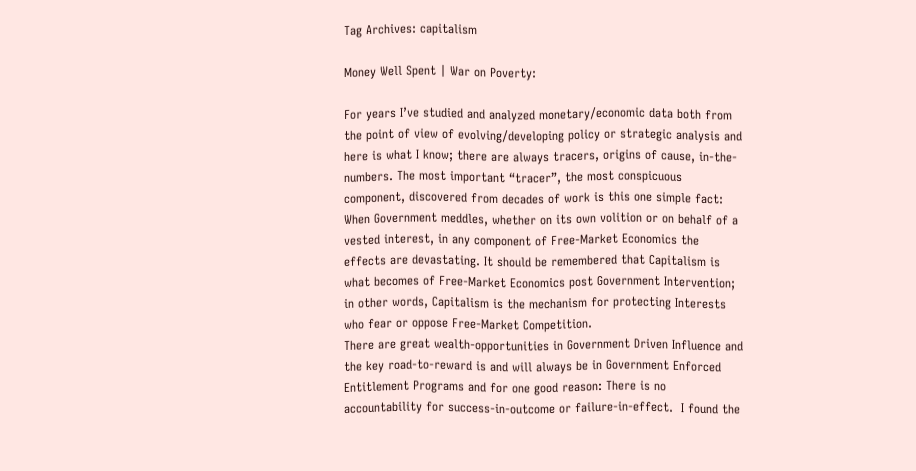Tag Archives: capitalism

Money Well Spent | War on Poverty:

For years I’ve studied and analyzed monetary/economic data both from the point of view of evolving/developing policy or strategic analysis and here is what I know; there are always tracers, origins of cause, in-the-numbers. The most important “tracer”, the most conspicuous component, discovered from decades of work is this one simple fact: When Government meddles, whether on its own volition or on behalf of a vested interest, in any component of Free-Market Economics the effects are devastating. It should be remembered that Capitalism is what becomes of Free-Market Economics post Government Intervention; in other words, Capitalism is the mechanism for protecting Interests who fear or oppose Free-Market Competition.
There are great wealth-opportunities in Government Driven Influence and the key road-to-reward is and will always be in Government Enforced Entitlement Programs and for one good reason: There is no accountability for success-in-outcome or failure-in-effect.  I found the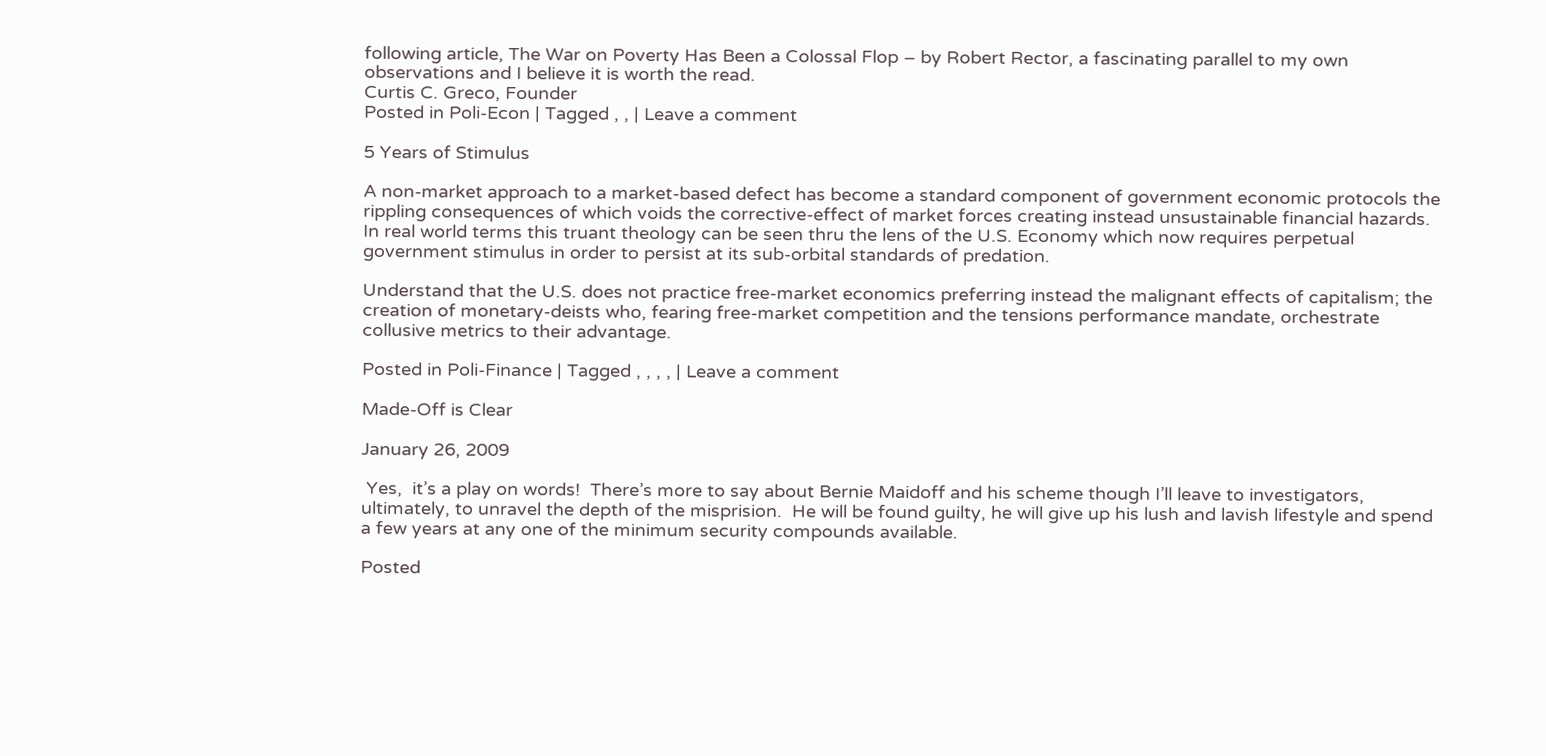following article, The War on Poverty Has Been a Colossal Flop – by Robert Rector, a fascinating parallel to my own observations and I believe it is worth the read.
Curtis C. Greco, Founder
Posted in Poli-Econ | Tagged , , | Leave a comment

5 Years of Stimulus

A non-market approach to a market-based defect has become a standard component of government economic protocols the rippling consequences of which voids the corrective-effect of market forces creating instead unsustainable financial hazards. In real world terms this truant theology can be seen thru the lens of the U.S. Economy which now requires perpetual government stimulus in order to persist at its sub-orbital standards of predation.

Understand that the U.S. does not practice free-market economics preferring instead the malignant effects of capitalism; the creation of monetary-deists who, fearing free-market competition and the tensions performance mandate, orchestrate collusive metrics to their advantage.

Posted in Poli-Finance | Tagged , , , , | Leave a comment

Made-Off is Clear

January 26, 2009

 Yes,  it’s a play on words!  There’s more to say about Bernie Maidoff and his scheme though I’ll leave to investigators, ultimately, to unravel the depth of the misprision.  He will be found guilty, he will give up his lush and lavish lifestyle and spend a few years at any one of the minimum security compounds available.

Posted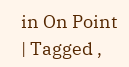in On Point | Tagged ,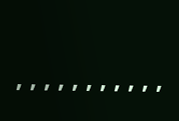, , , , , , , , , , ,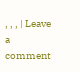, , , | Leave a comment